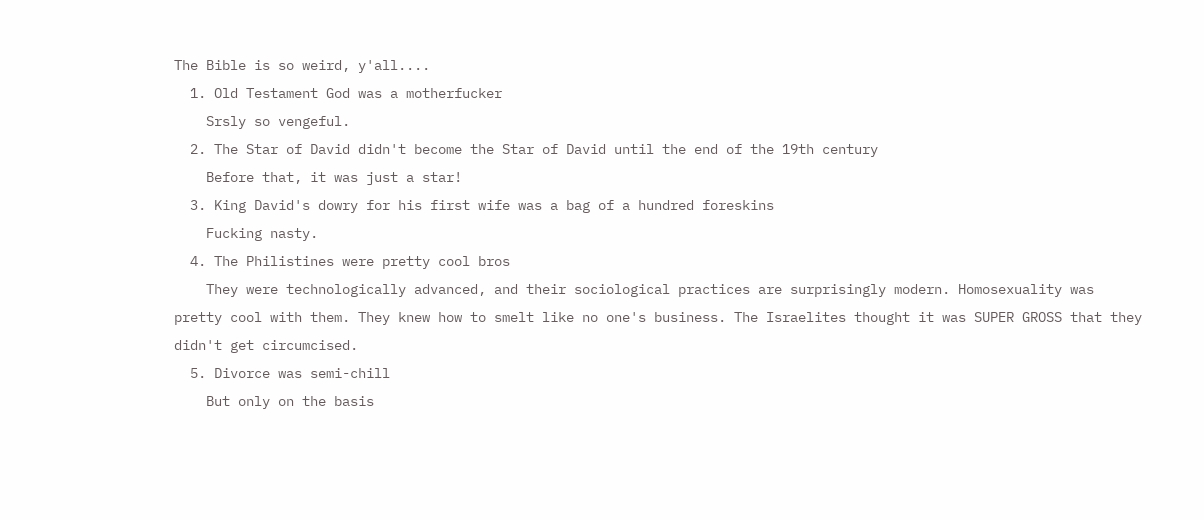The Bible is so weird, y'all....
  1. Old Testament God was a motherfucker
    Srsly so vengeful.
  2. The Star of David didn't become the Star of David until the end of the 19th century
    Before that, it was just a star!
  3. King David's dowry for his first wife was a bag of a hundred foreskins
    Fucking nasty.
  4. The Philistines were pretty cool bros
    They were technologically advanced, and their sociological practices are surprisingly modern. Homosexuality was pretty cool with them. They knew how to smelt like no one's business. The Israelites thought it was SUPER GROSS that they didn't get circumcised.
  5. Divorce was semi-chill
    But only on the basis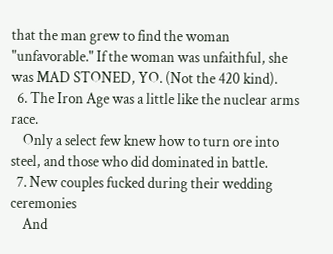that the man grew to find the woman "unfavorable." If the woman was unfaithful, she was MAD STONED, YO. (Not the 420 kind).
  6. The Iron Age was a little like the nuclear arms race.
    Only a select few knew how to turn ore into steel, and those who did dominated in battle.
  7. New couples fucked during their wedding ceremonies
    And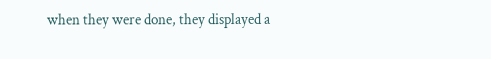when they were done, they displayed a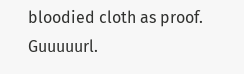bloodied cloth as proof. Guuuuurl.